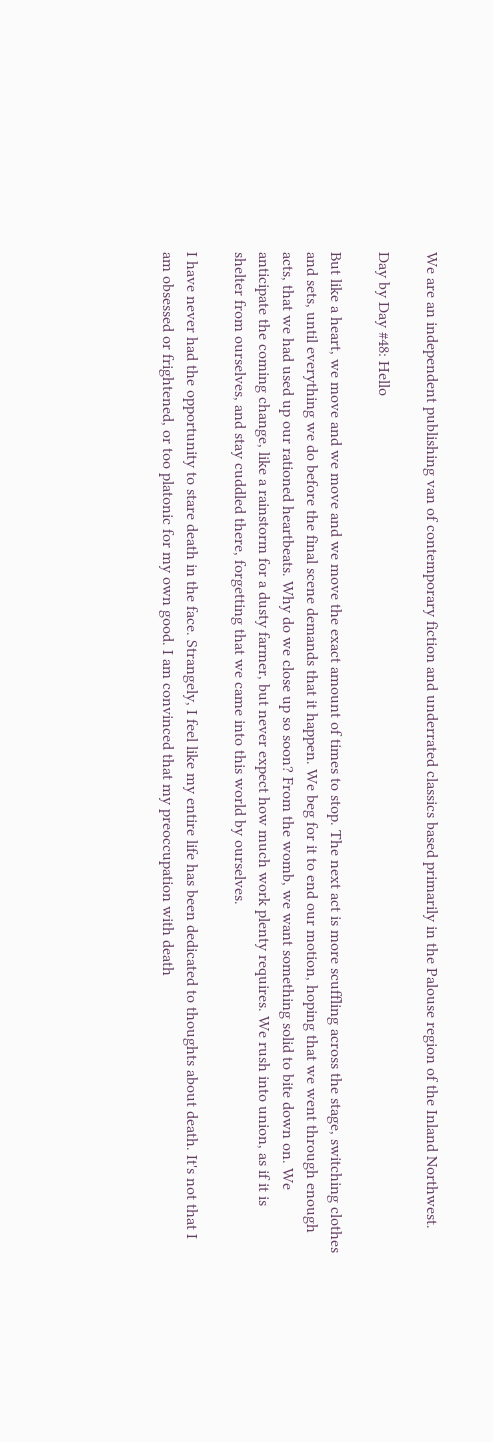We are an independent publishing van of contemporary fiction and underrated classics based primarily in the Palouse region of the Inland Northwest.

Day by Day #48: Hello

But like a heart, we move and we move and we move the exact amount of times to stop. The next act is more scuffling across the stage, switching clothes and sets, until everything we do before the final scene demands that it happen. We beg for it to end our motion, hoping that we went through enough acts, that we had used up our rationed heartbeats. Why do we close up so soon? From the womb, we want something solid to bite down on. We anticipate the coming change, like a rainstorm for a dusty farmer, but never expect how much work plenty requires. We rush into union, as if it is shelter from ourselves, and stay cuddled there, forgetting that we came into this world by ourselves.

I have never had the opportunity to stare death in the face. Strangely, I feel like my entire life has been dedicated to thoughts about death. It's not that I am obsessed or frightened, or too platonic for my own good. I am convinced that my preoccupation with death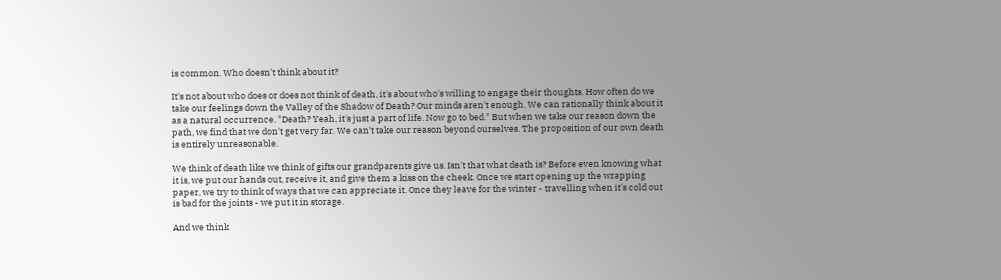is common. Who doesn't think about it?

It's not about who does or does not think of death, it's about who's willing to engage their thoughts. How often do we take our feelings down the Valley of the Shadow of Death? Our minds aren't enough. We can rationally think about it as a natural occurrence. "Death? Yeah, it's just a part of life. Now go to bed." But when we take our reason down the path, we find that we don't get very far. We can't take our reason beyond ourselves. The proposition of our own death is entirely unreasonable.

We think of death like we think of gifts our grandparents give us. Isn't that what death is? Before even knowing what it is, we put our hands out, receive it, and give them a kiss on the cheek. Once we start opening up the wrapping paper, we try to think of ways that we can appreciate it. Once they leave for the winter - travelling when it's cold out is bad for the joints - we put it in storage.

And we think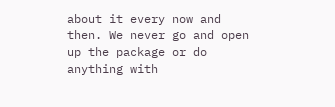about it every now and then. We never go and open up the package or do anything with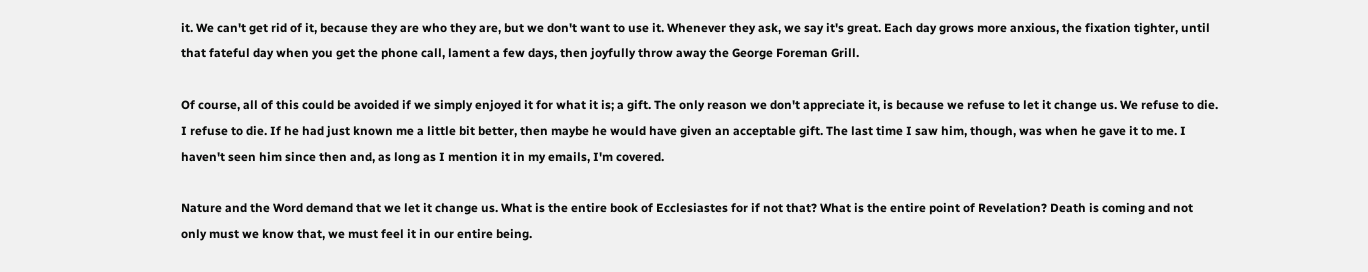it. We can't get rid of it, because they are who they are, but we don't want to use it. Whenever they ask, we say it's great. Each day grows more anxious, the fixation tighter, until that fateful day when you get the phone call, lament a few days, then joyfully throw away the George Foreman Grill.

Of course, all of this could be avoided if we simply enjoyed it for what it is; a gift. The only reason we don't appreciate it, is because we refuse to let it change us. We refuse to die. I refuse to die. If he had just known me a little bit better, then maybe he would have given an acceptable gift. The last time I saw him, though, was when he gave it to me. I haven't seen him since then and, as long as I mention it in my emails, I'm covered.

Nature and the Word demand that we let it change us. What is the entire book of Ecclesiastes for if not that? What is the entire point of Revelation? Death is coming and not only must we know that, we must feel it in our entire being.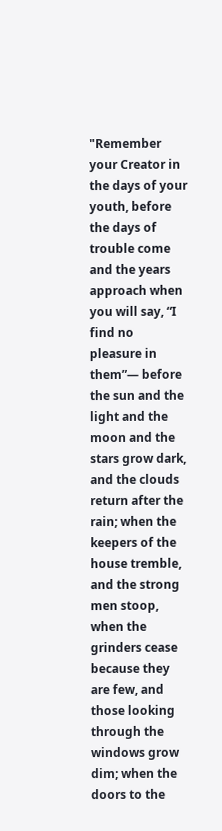"Remember your Creator in the days of your youth, before the days of trouble come and the years approach when you will say, “I find no pleasure in them”— before the sun and the light and the moon and the stars grow dark, and the clouds return after the rain; when the keepers of the house tremble, and the strong men stoop, when the grinders cease because they are few, and those looking through the windows grow dim; when the doors to the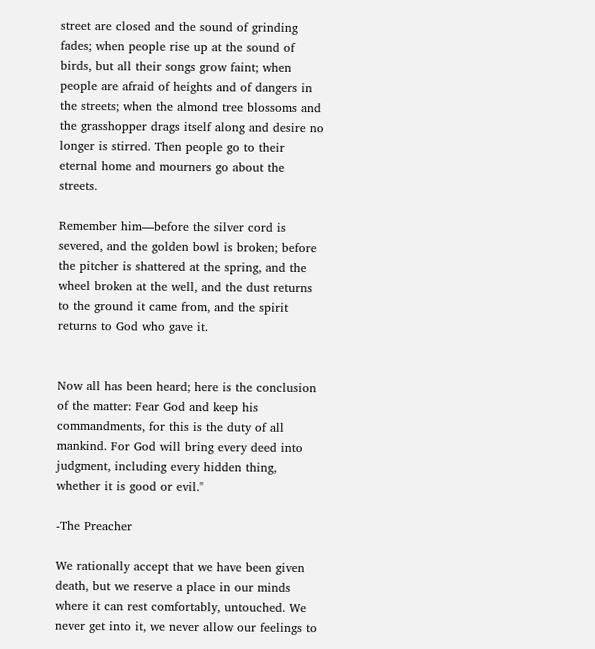street are closed and the sound of grinding fades; when people rise up at the sound of birds, but all their songs grow faint; when people are afraid of heights and of dangers in the streets; when the almond tree blossoms and the grasshopper drags itself along and desire no longer is stirred. Then people go to their eternal home and mourners go about the streets.

Remember him—before the silver cord is severed, and the golden bowl is broken; before the pitcher is shattered at the spring, and the wheel broken at the well, and the dust returns to the ground it came from, and the spirit returns to God who gave it.


Now all has been heard; here is the conclusion of the matter: Fear God and keep his commandments, for this is the duty of all mankind. For God will bring every deed into judgment, including every hidden thing, whether it is good or evil."

-The Preacher

We rationally accept that we have been given death, but we reserve a place in our minds where it can rest comfortably, untouched. We never get into it, we never allow our feelings to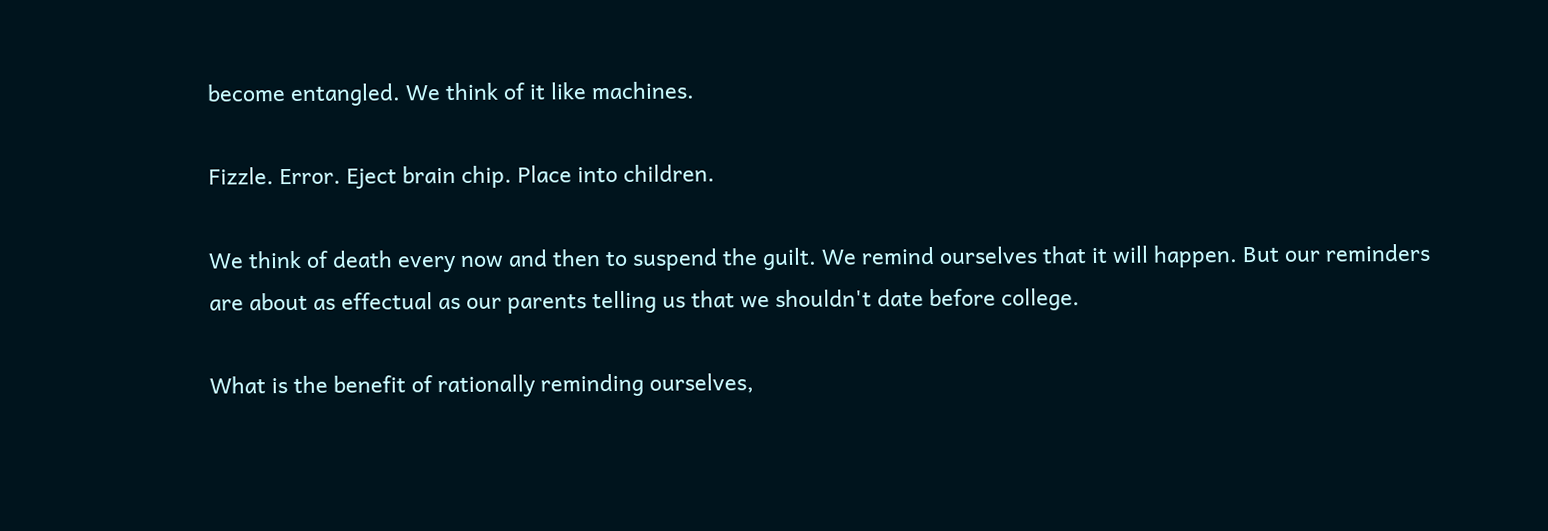become entangled. We think of it like machines.

Fizzle. Error. Eject brain chip. Place into children.

We think of death every now and then to suspend the guilt. We remind ourselves that it will happen. But our reminders are about as effectual as our parents telling us that we shouldn't date before college.

What is the benefit of rationally reminding ourselves,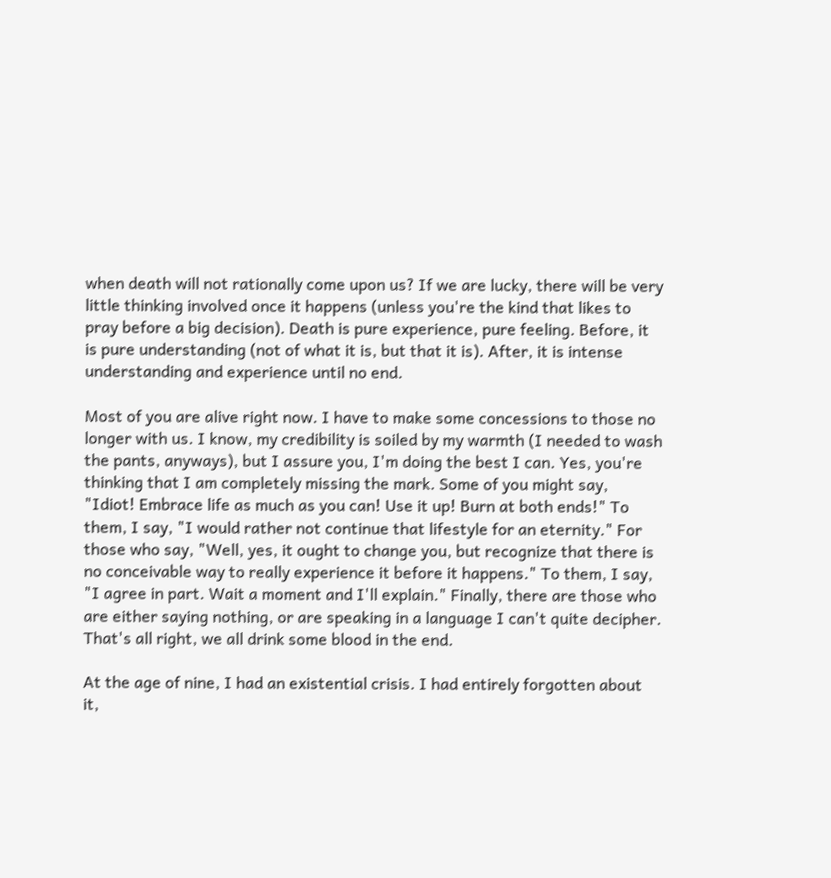when death will not rationally come upon us? If we are lucky, there will be very little thinking involved once it happens (unless you're the kind that likes to pray before a big decision). Death is pure experience, pure feeling. Before, it is pure understanding (not of what it is, but that it is). After, it is intense understanding and experience until no end.

Most of you are alive right now. I have to make some concessions to those no longer with us. I know, my credibility is soiled by my warmth (I needed to wash the pants, anyways), but I assure you, I'm doing the best I can. Yes, you're thinking that I am completely missing the mark. Some of you might say, "Idiot! Embrace life as much as you can! Use it up! Burn at both ends!" To them, I say, "I would rather not continue that lifestyle for an eternity." For those who say, "Well, yes, it ought to change you, but recognize that there is no conceivable way to really experience it before it happens." To them, I say, "I agree in part. Wait a moment and I'll explain." Finally, there are those who are either saying nothing, or are speaking in a language I can't quite decipher. That's all right, we all drink some blood in the end.

At the age of nine, I had an existential crisis. I had entirely forgotten about it,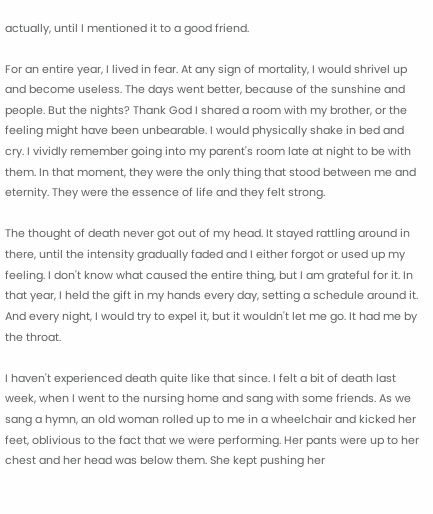actually, until I mentioned it to a good friend.

For an entire year, I lived in fear. At any sign of mortality, I would shrivel up and become useless. The days went better, because of the sunshine and people. But the nights? Thank God I shared a room with my brother, or the feeling might have been unbearable. I would physically shake in bed and cry. I vividly remember going into my parent's room late at night to be with them. In that moment, they were the only thing that stood between me and eternity. They were the essence of life and they felt strong.

The thought of death never got out of my head. It stayed rattling around in there, until the intensity gradually faded and I either forgot or used up my feeling. I don't know what caused the entire thing, but I am grateful for it. In that year, I held the gift in my hands every day, setting a schedule around it. And every night, I would try to expel it, but it wouldn't let me go. It had me by the throat.

I haven't experienced death quite like that since. I felt a bit of death last week, when I went to the nursing home and sang with some friends. As we sang a hymn, an old woman rolled up to me in a wheelchair and kicked her feet, oblivious to the fact that we were performing. Her pants were up to her chest and her head was below them. She kept pushing her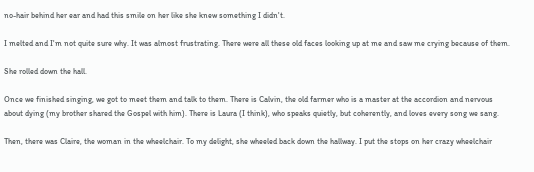no-hair behind her ear and had this smile on her like she knew something I didn't.

I melted and I'm not quite sure why. It was almost frustrating. There were all these old faces looking up at me and saw me crying because of them.

She rolled down the hall.

Once we finished singing, we got to meet them and talk to them. There is Calvin, the old farmer who is a master at the accordion and nervous about dying (my brother shared the Gospel with him). There is Laura (I think), who speaks quietly, but coherently, and loves every song we sang.

Then, there was Claire, the woman in the wheelchair. To my delight, she wheeled back down the hallway. I put the stops on her crazy wheelchair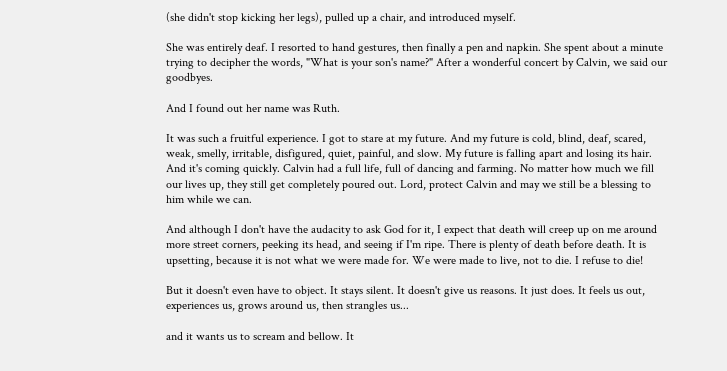(she didn't stop kicking her legs), pulled up a chair, and introduced myself.

She was entirely deaf. I resorted to hand gestures, then finally a pen and napkin. She spent about a minute trying to decipher the words, "What is your son's name?" After a wonderful concert by Calvin, we said our goodbyes.

And I found out her name was Ruth.

It was such a fruitful experience. I got to stare at my future. And my future is cold, blind, deaf, scared, weak, smelly, irritable, disfigured, quiet, painful, and slow. My future is falling apart and losing its hair. And it's coming quickly. Calvin had a full life, full of dancing and farming. No matter how much we fill our lives up, they still get completely poured out. Lord, protect Calvin and may we still be a blessing to him while we can.

And although I don't have the audacity to ask God for it, I expect that death will creep up on me around more street corners, peeking its head, and seeing if I'm ripe. There is plenty of death before death. It is upsetting, because it is not what we were made for. We were made to live, not to die. I refuse to die!

But it doesn't even have to object. It stays silent. It doesn't give us reasons. It just does. It feels us out, experiences us, grows around us, then strangles us...

and it wants us to scream and bellow. It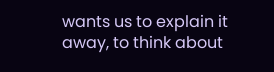wants us to explain it away, to think about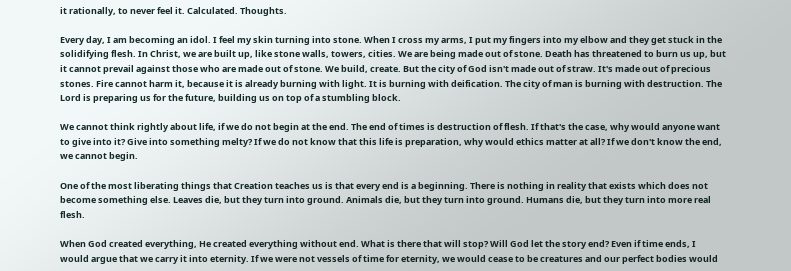it rationally, to never feel it. Calculated. Thoughts.

Every day, I am becoming an idol. I feel my skin turning into stone. When I cross my arms, I put my fingers into my elbow and they get stuck in the solidifying flesh. In Christ, we are built up, like stone walls, towers, cities. We are being made out of stone. Death has threatened to burn us up, but it cannot prevail against those who are made out of stone. We build, create. But the city of God isn't made out of straw. It's made out of precious stones. Fire cannot harm it, because it is already burning with light. It is burning with deification. The city of man is burning with destruction. The Lord is preparing us for the future, building us on top of a stumbling block.

We cannot think rightly about life, if we do not begin at the end. The end of times is destruction of flesh. If that's the case, why would anyone want to give into it? Give into something melty? If we do not know that this life is preparation, why would ethics matter at all? If we don't know the end, we cannot begin.

One of the most liberating things that Creation teaches us is that every end is a beginning. There is nothing in reality that exists which does not become something else. Leaves die, but they turn into ground. Animals die, but they turn into ground. Humans die, but they turn into more real flesh.

When God created everything, He created everything without end. What is there that will stop? Will God let the story end? Even if time ends, I would argue that we carry it into eternity. If we were not vessels of time for eternity, we would cease to be creatures and our perfect bodies would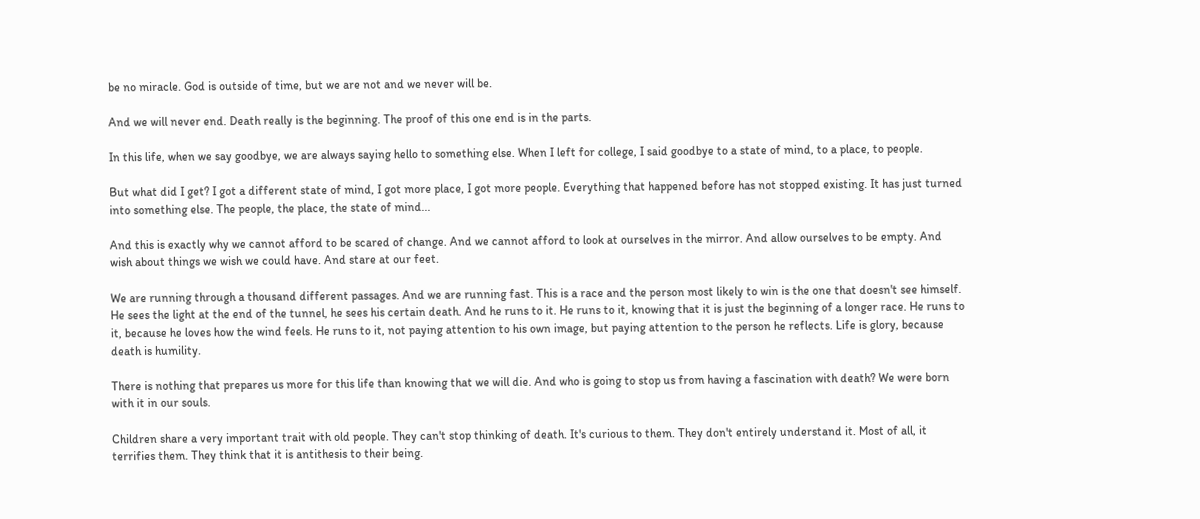be no miracle. God is outside of time, but we are not and we never will be.

And we will never end. Death really is the beginning. The proof of this one end is in the parts.

In this life, when we say goodbye, we are always saying hello to something else. When I left for college, I said goodbye to a state of mind, to a place, to people.

But what did I get? I got a different state of mind, I got more place, I got more people. Everything that happened before has not stopped existing. It has just turned into something else. The people, the place, the state of mind...

And this is exactly why we cannot afford to be scared of change. And we cannot afford to look at ourselves in the mirror. And allow ourselves to be empty. And wish about things we wish we could have. And stare at our feet.

We are running through a thousand different passages. And we are running fast. This is a race and the person most likely to win is the one that doesn't see himself. He sees the light at the end of the tunnel, he sees his certain death. And he runs to it. He runs to it, knowing that it is just the beginning of a longer race. He runs to it, because he loves how the wind feels. He runs to it, not paying attention to his own image, but paying attention to the person he reflects. Life is glory, because death is humility.

There is nothing that prepares us more for this life than knowing that we will die. And who is going to stop us from having a fascination with death? We were born with it in our souls.

Children share a very important trait with old people. They can't stop thinking of death. It's curious to them. They don't entirely understand it. Most of all, it terrifies them. They think that it is antithesis to their being.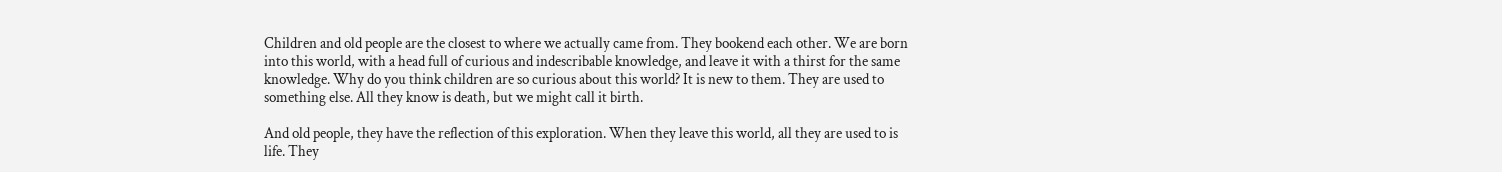Children and old people are the closest to where we actually came from. They bookend each other. We are born into this world, with a head full of curious and indescribable knowledge, and leave it with a thirst for the same knowledge. Why do you think children are so curious about this world? It is new to them. They are used to something else. All they know is death, but we might call it birth.

And old people, they have the reflection of this exploration. When they leave this world, all they are used to is life. They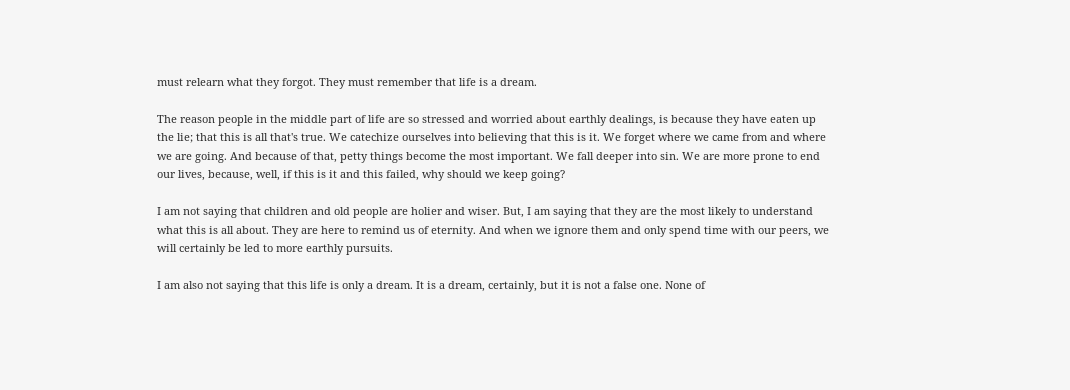must relearn what they forgot. They must remember that life is a dream.

The reason people in the middle part of life are so stressed and worried about earthly dealings, is because they have eaten up the lie; that this is all that's true. We catechize ourselves into believing that this is it. We forget where we came from and where we are going. And because of that, petty things become the most important. We fall deeper into sin. We are more prone to end our lives, because, well, if this is it and this failed, why should we keep going?

I am not saying that children and old people are holier and wiser. But, I am saying that they are the most likely to understand what this is all about. They are here to remind us of eternity. And when we ignore them and only spend time with our peers, we will certainly be led to more earthly pursuits.

I am also not saying that this life is only a dream. It is a dream, certainly, but it is not a false one. None of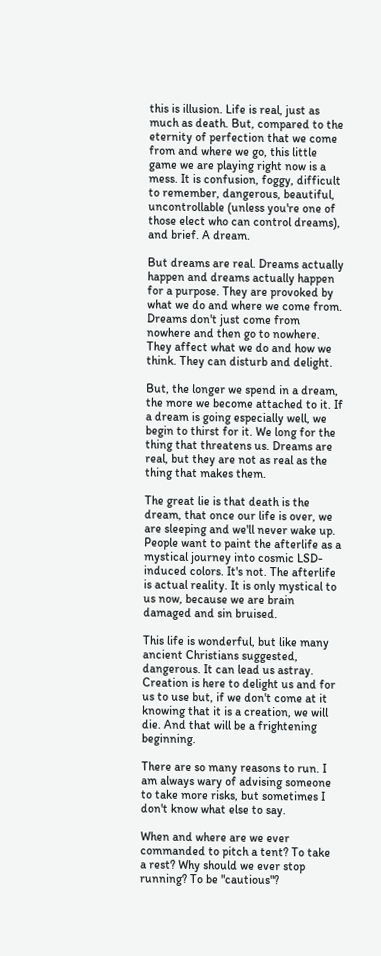this is illusion. Life is real, just as much as death. But, compared to the eternity of perfection that we come from and where we go, this little game we are playing right now is a mess. It is confusion, foggy, difficult to remember, dangerous, beautiful, uncontrollable (unless you're one of those elect who can control dreams), and brief. A dream.

But dreams are real. Dreams actually happen and dreams actually happen for a purpose. They are provoked by what we do and where we come from. Dreams don't just come from nowhere and then go to nowhere. They affect what we do and how we think. They can disturb and delight.

But, the longer we spend in a dream, the more we become attached to it. If a dream is going especially well, we begin to thirst for it. We long for the thing that threatens us. Dreams are real, but they are not as real as the thing that makes them.

The great lie is that death is the dream, that once our life is over, we are sleeping and we'll never wake up. People want to paint the afterlife as a mystical journey into cosmic LSD-induced colors. It's not. The afterlife is actual reality. It is only mystical to us now, because we are brain damaged and sin bruised.

This life is wonderful, but like many ancient Christians suggested, dangerous. It can lead us astray. Creation is here to delight us and for us to use but, if we don't come at it knowing that it is a creation, we will die. And that will be a frightening beginning.

There are so many reasons to run. I am always wary of advising someone to take more risks, but sometimes I don't know what else to say.

When and where are we ever commanded to pitch a tent? To take a rest? Why should we ever stop running? To be "cautious"?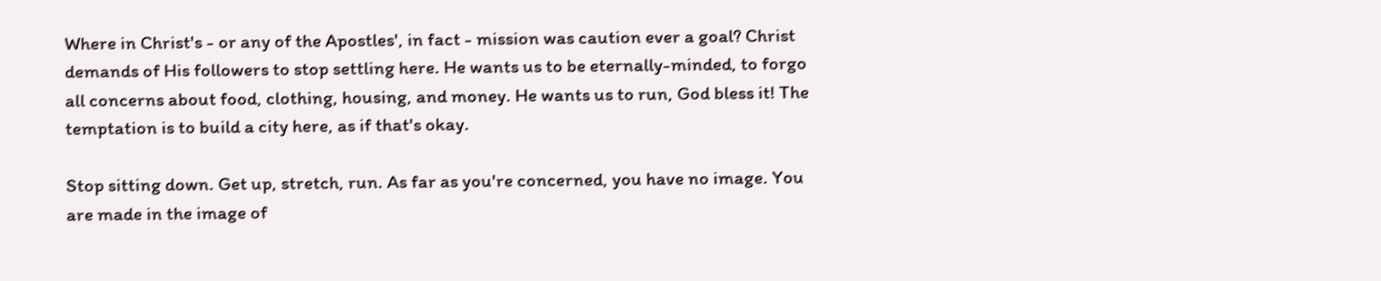Where in Christ's - or any of the Apostles', in fact - mission was caution ever a goal? Christ demands of His followers to stop settling here. He wants us to be eternally-minded, to forgo all concerns about food, clothing, housing, and money. He wants us to run, God bless it! The temptation is to build a city here, as if that's okay.

Stop sitting down. Get up, stretch, run. As far as you're concerned, you have no image. You are made in the image of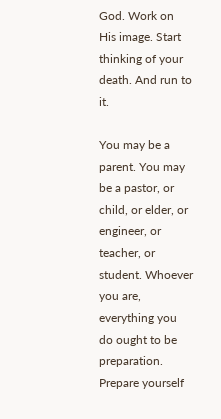God. Work on His image. Start thinking of your death. And run to it.

You may be a parent. You may be a pastor, or child, or elder, or engineer, or teacher, or student. Whoever you are, everything you do ought to be preparation. Prepare yourself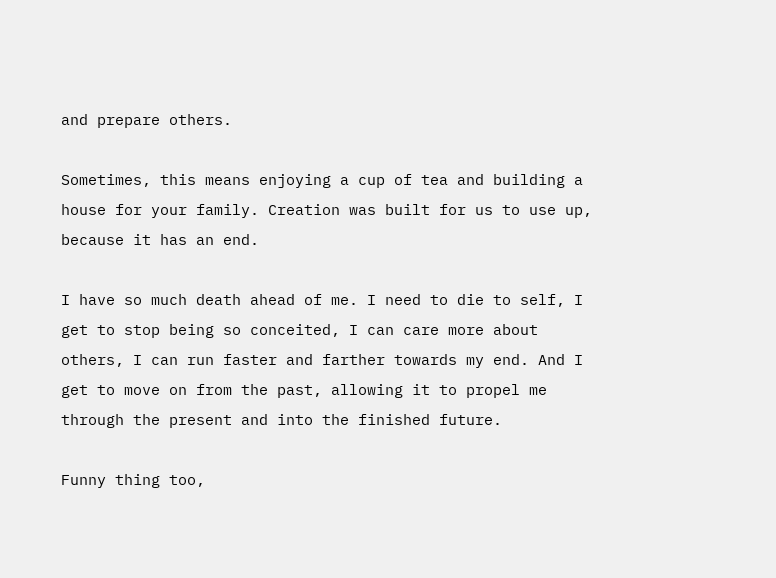and prepare others.

Sometimes, this means enjoying a cup of tea and building a house for your family. Creation was built for us to use up, because it has an end.

I have so much death ahead of me. I need to die to self, I get to stop being so conceited, I can care more about others, I can run faster and farther towards my end. And I get to move on from the past, allowing it to propel me through the present and into the finished future.

Funny thing too,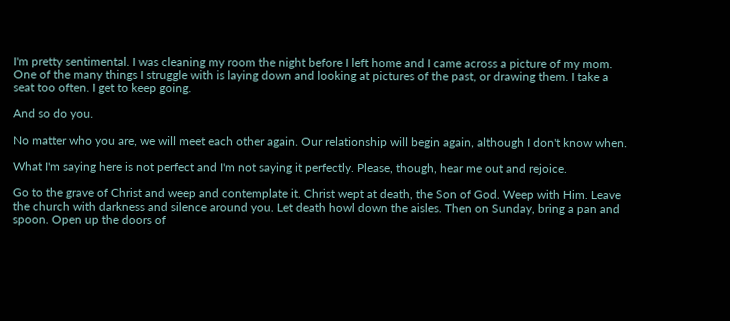I'm pretty sentimental. I was cleaning my room the night before I left home and I came across a picture of my mom. One of the many things I struggle with is laying down and looking at pictures of the past, or drawing them. I take a seat too often. I get to keep going.

And so do you.

No matter who you are, we will meet each other again. Our relationship will begin again, although I don't know when.

What I'm saying here is not perfect and I'm not saying it perfectly. Please, though, hear me out and rejoice.

Go to the grave of Christ and weep and contemplate it. Christ wept at death, the Son of God. Weep with Him. Leave the church with darkness and silence around you. Let death howl down the aisles. Then on Sunday, bring a pan and spoon. Open up the doors of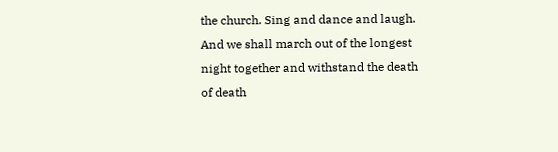the church. Sing and dance and laugh. And we shall march out of the longest night together and withstand the death of death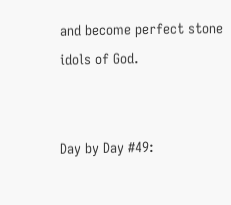and become perfect stone idols of God.


Day by Day #49: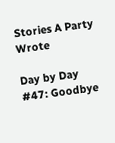Stories A Party Wrote

Day by Day #47: Goodbye